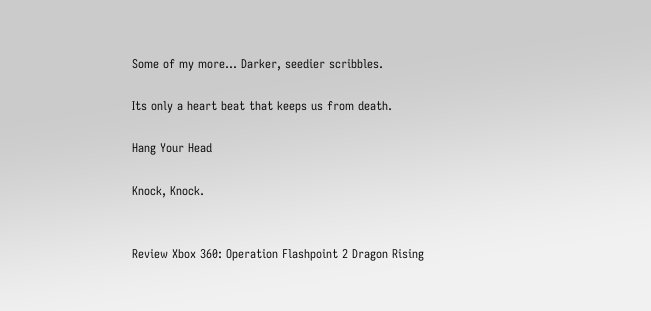Some of my more… Darker, seedier scribbles.

Its only a heart beat that keeps us from death.

Hang Your Head

Knock, Knock.


Review Xbox 360: Operation Flashpoint 2 Dragon Rising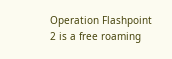Operation Flashpoint 2 is a free roaming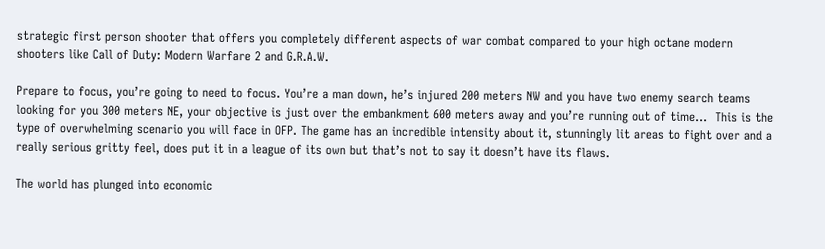strategic first person shooter that offers you completely different aspects of war combat compared to your high octane modern shooters like Call of Duty: Modern Warfare 2 and G.R.A.W.

Prepare to focus, you’re going to need to focus. You’re a man down, he’s injured 200 meters NW and you have two enemy search teams looking for you 300 meters NE, your objective is just over the embankment 600 meters away and you’re running out of time…  This is the type of overwhelming scenario you will face in OFP. The game has an incredible intensity about it, stunningly lit areas to fight over and a really serious gritty feel, does put it in a league of its own but that’s not to say it doesn’t have its flaws.

The world has plunged into economic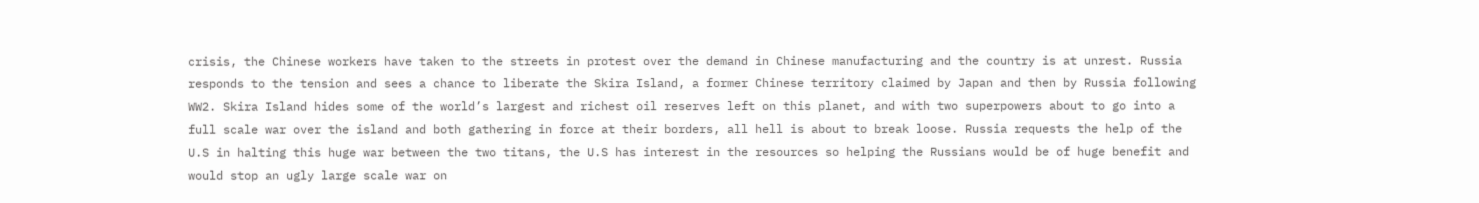crisis, the Chinese workers have taken to the streets in protest over the demand in Chinese manufacturing and the country is at unrest. Russia responds to the tension and sees a chance to liberate the Skira Island, a former Chinese territory claimed by Japan and then by Russia following WW2. Skira Island hides some of the world’s largest and richest oil reserves left on this planet, and with two superpowers about to go into a full scale war over the island and both gathering in force at their borders, all hell is about to break loose. Russia requests the help of the U.S in halting this huge war between the two titans, the U.S has interest in the resources so helping the Russians would be of huge benefit and would stop an ugly large scale war on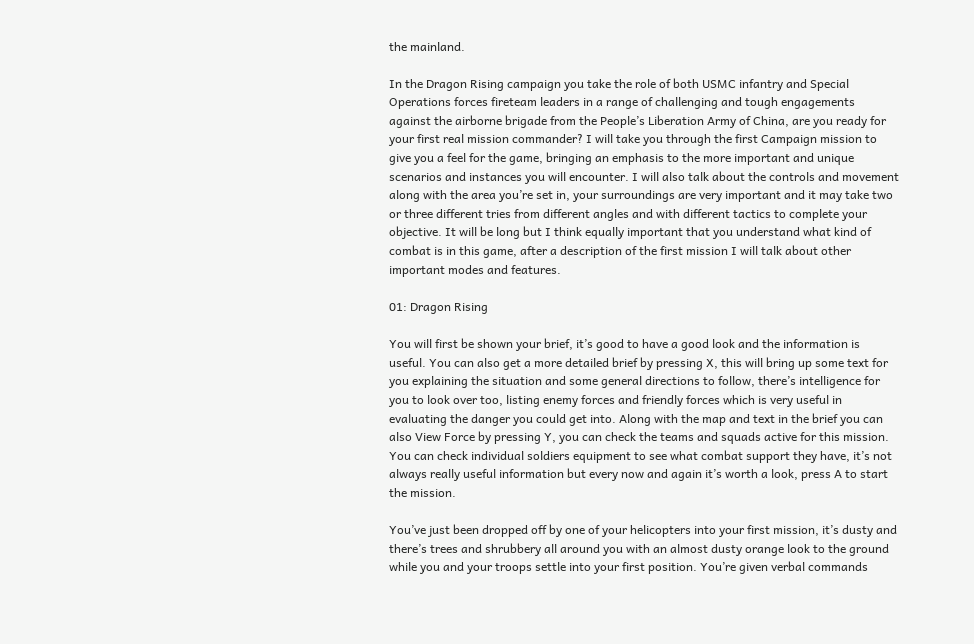the mainland.

In the Dragon Rising campaign you take the role of both USMC infantry and Special Operations forces fireteam leaders in a range of challenging and tough engagements against the airborne brigade from the People’s Liberation Army of China, are you ready for your first real mission commander? I will take you through the first Campaign mission to give you a feel for the game, bringing an emphasis to the more important and unique scenarios and instances you will encounter. I will also talk about the controls and movement along with the area you’re set in, your surroundings are very important and it may take two or three different tries from different angles and with different tactics to complete your objective. It will be long but I think equally important that you understand what kind of combat is in this game, after a description of the first mission I will talk about other important modes and features.

01: Dragon Rising

You will first be shown your brief, it’s good to have a good look and the information is useful. You can also get a more detailed brief by pressing X, this will bring up some text for you explaining the situation and some general directions to follow, there’s intelligence for you to look over too, listing enemy forces and friendly forces which is very useful in evaluating the danger you could get into. Along with the map and text in the brief you can also View Force by pressing Y, you can check the teams and squads active for this mission. You can check individual soldiers equipment to see what combat support they have, it’s not always really useful information but every now and again it’s worth a look, press A to start the mission.

You’ve just been dropped off by one of your helicopters into your first mission, it’s dusty and there’s trees and shrubbery all around you with an almost dusty orange look to the ground while you and your troops settle into your first position. You’re given verbal commands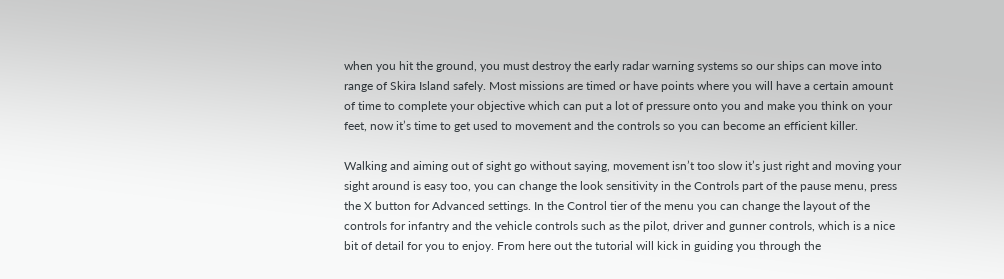when you hit the ground, you must destroy the early radar warning systems so our ships can move into range of Skira Island safely. Most missions are timed or have points where you will have a certain amount of time to complete your objective which can put a lot of pressure onto you and make you think on your feet, now it’s time to get used to movement and the controls so you can become an efficient killer.

Walking and aiming out of sight go without saying, movement isn’t too slow it’s just right and moving your sight around is easy too, you can change the look sensitivity in the Controls part of the pause menu, press the X button for Advanced settings. In the Control tier of the menu you can change the layout of the controls for infantry and the vehicle controls such as the pilot, driver and gunner controls, which is a nice bit of detail for you to enjoy. From here out the tutorial will kick in guiding you through the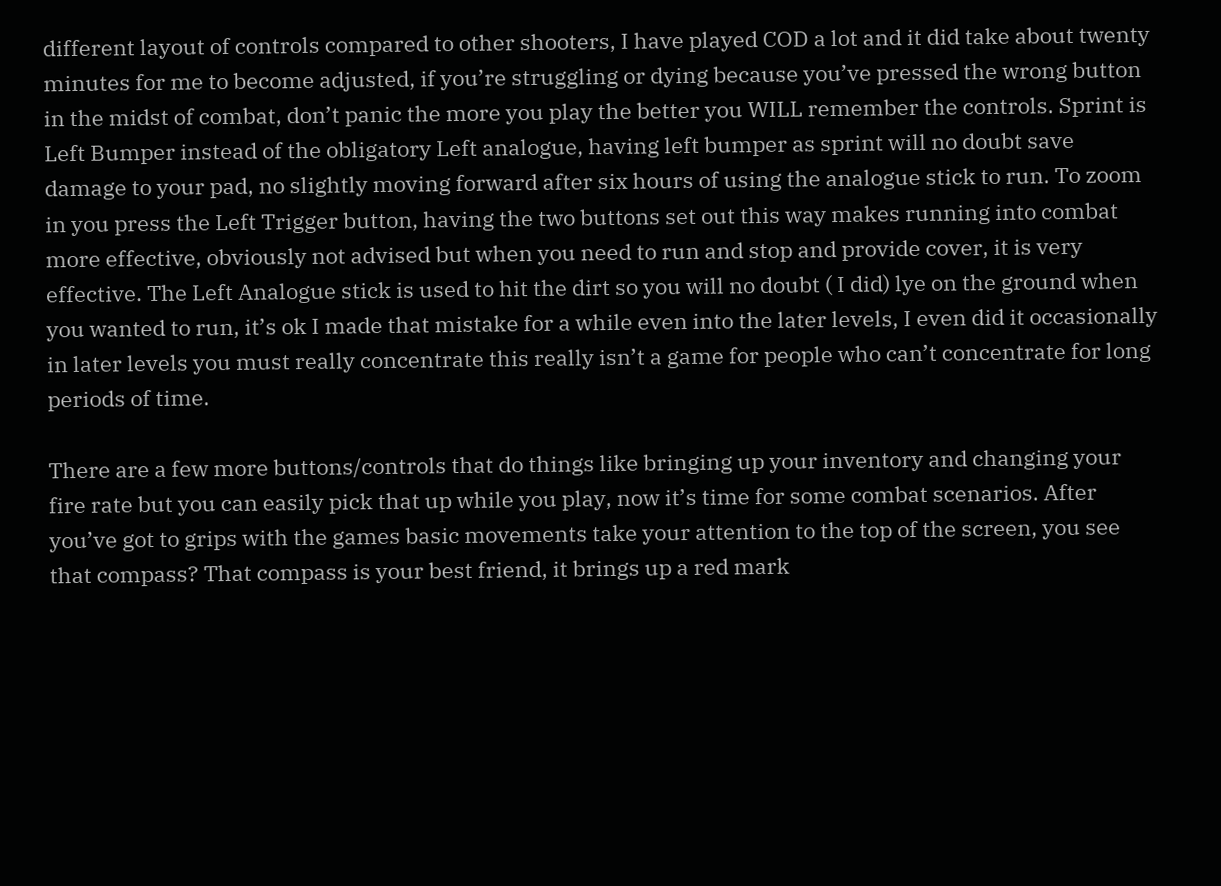different layout of controls compared to other shooters, I have played COD a lot and it did take about twenty minutes for me to become adjusted, if you’re struggling or dying because you’ve pressed the wrong button in the midst of combat, don’t panic the more you play the better you WILL remember the controls. Sprint is Left Bumper instead of the obligatory Left analogue, having left bumper as sprint will no doubt save damage to your pad, no slightly moving forward after six hours of using the analogue stick to run. To zoom in you press the Left Trigger button, having the two buttons set out this way makes running into combat more effective, obviously not advised but when you need to run and stop and provide cover, it is very effective. The Left Analogue stick is used to hit the dirt so you will no doubt ( I did) lye on the ground when you wanted to run, it’s ok I made that mistake for a while even into the later levels, I even did it occasionally in later levels you must really concentrate this really isn’t a game for people who can’t concentrate for long periods of time.

There are a few more buttons/controls that do things like bringing up your inventory and changing your fire rate but you can easily pick that up while you play, now it’s time for some combat scenarios. After you’ve got to grips with the games basic movements take your attention to the top of the screen, you see that compass? That compass is your best friend, it brings up a red mark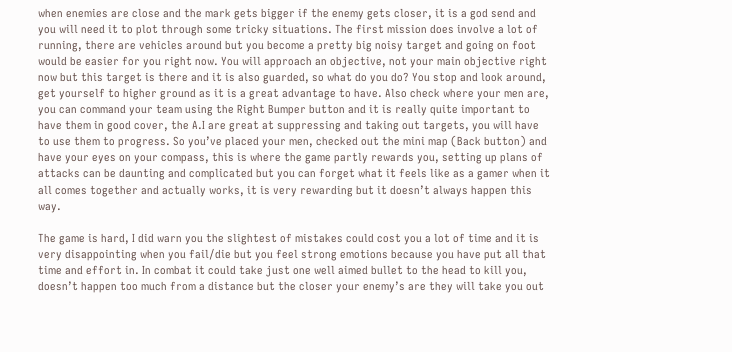when enemies are close and the mark gets bigger if the enemy gets closer, it is a god send and you will need it to plot through some tricky situations. The first mission does involve a lot of running, there are vehicles around but you become a pretty big noisy target and going on foot would be easier for you right now. You will approach an objective, not your main objective right now but this target is there and it is also guarded, so what do you do? You stop and look around, get yourself to higher ground as it is a great advantage to have. Also check where your men are, you can command your team using the Right Bumper button and it is really quite important to have them in good cover, the A.I are great at suppressing and taking out targets, you will have to use them to progress. So you’ve placed your men, checked out the mini map (Back button) and have your eyes on your compass, this is where the game partly rewards you, setting up plans of attacks can be daunting and complicated but you can forget what it feels like as a gamer when it all comes together and actually works, it is very rewarding but it doesn’t always happen this way.

The game is hard, I did warn you the slightest of mistakes could cost you a lot of time and it is very disappointing when you fail/die but you feel strong emotions because you have put all that time and effort in. In combat it could take just one well aimed bullet to the head to kill you, doesn’t happen too much from a distance but the closer your enemy’s are they will take you out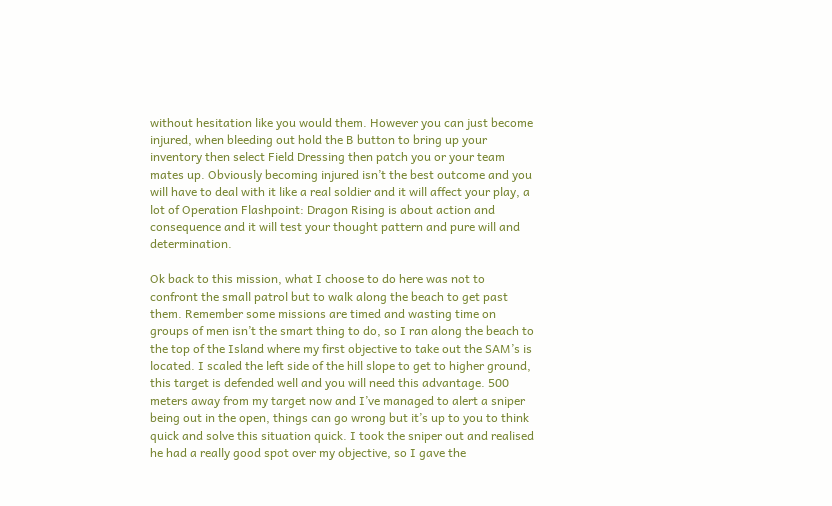without hesitation like you would them. However you can just become injured, when bleeding out hold the B button to bring up your inventory then select Field Dressing then patch you or your team mates up. Obviously becoming injured isn’t the best outcome and you will have to deal with it like a real soldier and it will affect your play, a lot of Operation Flashpoint: Dragon Rising is about action and consequence and it will test your thought pattern and pure will and determination.

Ok back to this mission, what I choose to do here was not to confront the small patrol but to walk along the beach to get past them. Remember some missions are timed and wasting time on groups of men isn’t the smart thing to do, so I ran along the beach to the top of the Island where my first objective to take out the SAM’s is located. I scaled the left side of the hill slope to get to higher ground, this target is defended well and you will need this advantage. 500 meters away from my target now and I’ve managed to alert a sniper being out in the open, things can go wrong but it’s up to you to think quick and solve this situation quick. I took the sniper out and realised he had a really good spot over my objective, so I gave the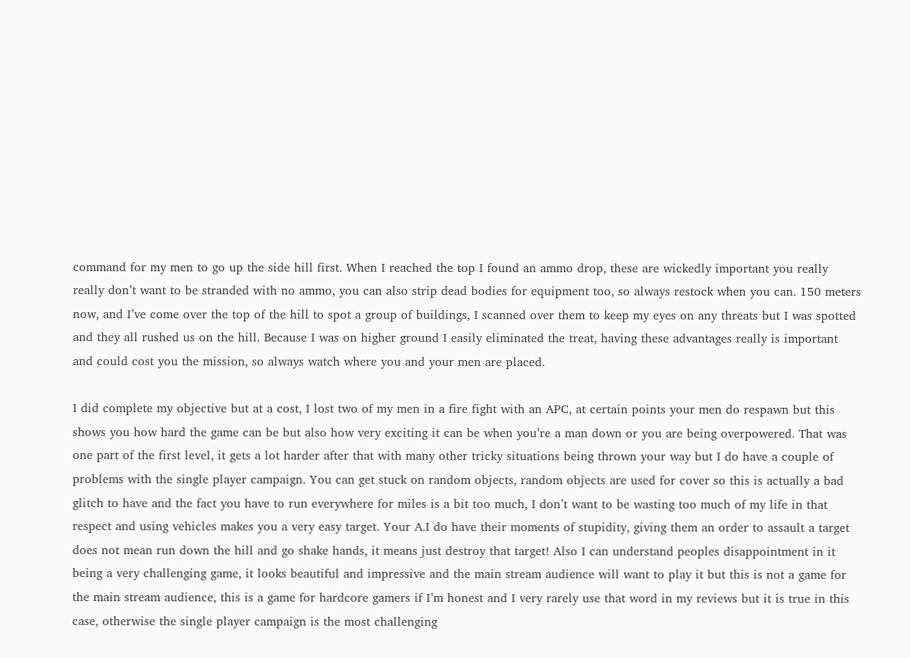command for my men to go up the side hill first. When I reached the top I found an ammo drop, these are wickedly important you really really don’t want to be stranded with no ammo, you can also strip dead bodies for equipment too, so always restock when you can. 150 meters now, and I’ve come over the top of the hill to spot a group of buildings, I scanned over them to keep my eyes on any threats but I was spotted and they all rushed us on the hill. Because I was on higher ground I easily eliminated the treat, having these advantages really is important and could cost you the mission, so always watch where you and your men are placed.

I did complete my objective but at a cost, I lost two of my men in a fire fight with an APC, at certain points your men do respawn but this shows you how hard the game can be but also how very exciting it can be when you’re a man down or you are being overpowered. That was one part of the first level, it gets a lot harder after that with many other tricky situations being thrown your way but I do have a couple of problems with the single player campaign. You can get stuck on random objects, random objects are used for cover so this is actually a bad glitch to have and the fact you have to run everywhere for miles is a bit too much, I don’t want to be wasting too much of my life in that respect and using vehicles makes you a very easy target. Your A.I do have their moments of stupidity, giving them an order to assault a target does not mean run down the hill and go shake hands, it means just destroy that target! Also I can understand peoples disappointment in it being a very challenging game, it looks beautiful and impressive and the main stream audience will want to play it but this is not a game for the main stream audience, this is a game for hardcore gamers if I’m honest and I very rarely use that word in my reviews but it is true in this case, otherwise the single player campaign is the most challenging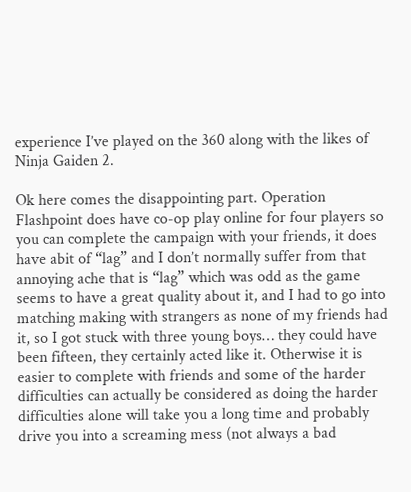experience I’ve played on the 360 along with the likes of Ninja Gaiden 2.

Ok here comes the disappointing part. Operation Flashpoint does have co-op play online for four players so you can complete the campaign with your friends, it does have abit of “lag” and I don’t normally suffer from that annoying ache that is “lag” which was odd as the game seems to have a great quality about it, and I had to go into matching making with strangers as none of my friends had it, so I got stuck with three young boys… they could have been fifteen, they certainly acted like it. Otherwise it is easier to complete with friends and some of the harder difficulties can actually be considered as doing the harder difficulties alone will take you a long time and probably drive you into a screaming mess (not always a bad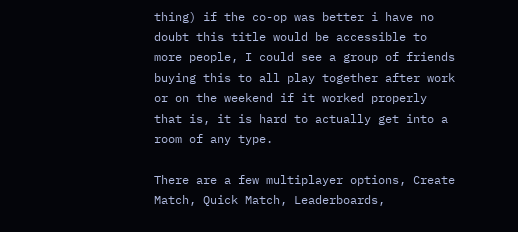thing) if the co-op was better i have no doubt this title would be accessible to more people, I could see a group of friends buying this to all play together after work or on the weekend if it worked properly that is, it is hard to actually get into a room of any type.

There are a few multiplayer options, Create Match, Quick Match, Leaderboards,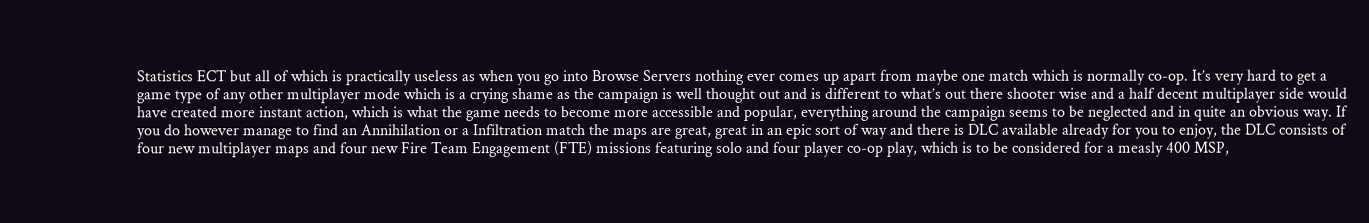Statistics ECT but all of which is practically useless as when you go into Browse Servers nothing ever comes up apart from maybe one match which is normally co-op. It’s very hard to get a game type of any other multiplayer mode which is a crying shame as the campaign is well thought out and is different to what’s out there shooter wise and a half decent multiplayer side would have created more instant action, which is what the game needs to become more accessible and popular, everything around the campaign seems to be neglected and in quite an obvious way. If you do however manage to find an Annihilation or a Infiltration match the maps are great, great in an epic sort of way and there is DLC available already for you to enjoy, the DLC consists of four new multiplayer maps and four new Fire Team Engagement (FTE) missions featuring solo and four player co-op play, which is to be considered for a measly 400 MSP,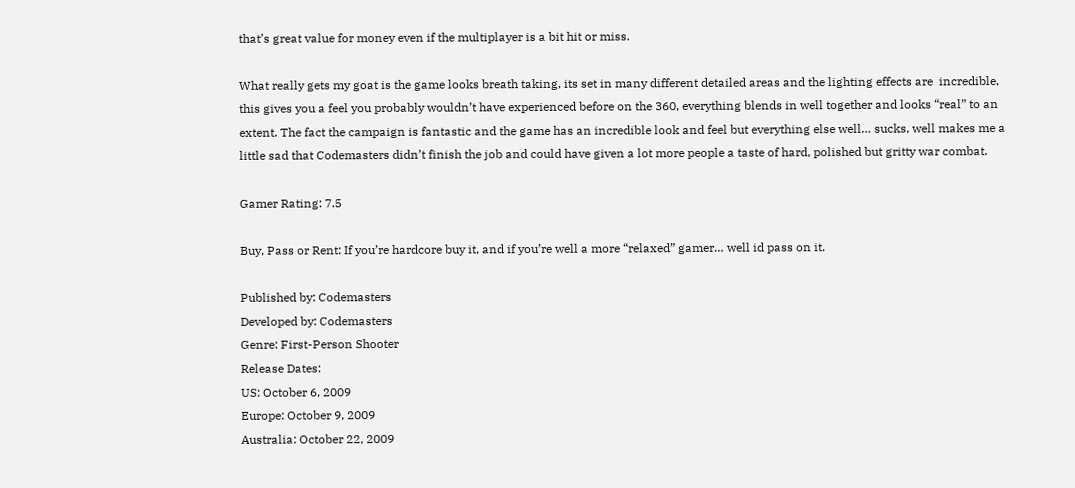that’s great value for money even if the multiplayer is a bit hit or miss.

What really gets my goat is the game looks breath taking, its set in many different detailed areas and the lighting effects are  incredible, this gives you a feel you probably wouldn’t have experienced before on the 360, everything blends in well together and looks “real” to an extent. The fact the campaign is fantastic and the game has an incredible look and feel but everything else well… sucks, well makes me a little sad that Codemasters didn’t finish the job and could have given a lot more people a taste of hard, polished but gritty war combat.

Gamer Rating: 7.5

Buy, Pass or Rent: If you’re hardcore buy it, and if you’re well a more “relaxed” gamer… well id pass on it.

Published by: Codemasters
Developed by: Codemasters
Genre: First-Person Shooter
Release Dates:
US: October 6, 2009
Europe: October 9, 2009
Australia: October 22, 2009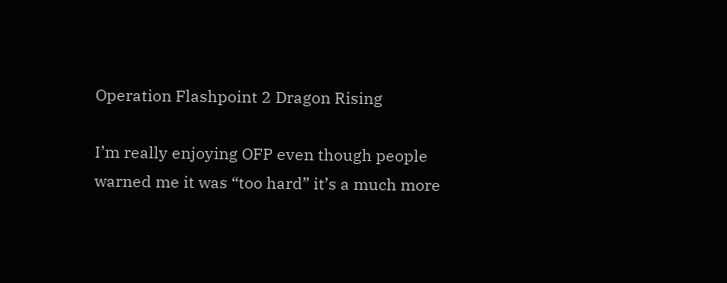Operation Flashpoint 2 Dragon Rising

I’m really enjoying OFP even though people warned me it was “too hard” it’s a much more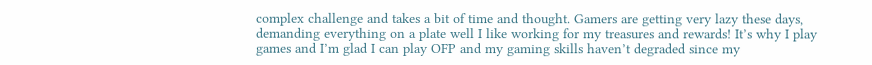complex challenge and takes a bit of time and thought. Gamers are getting very lazy these days, demanding everything on a plate well I like working for my treasures and rewards! It’s why I play games and I’m glad I can play OFP and my gaming skills haven’t degraded since my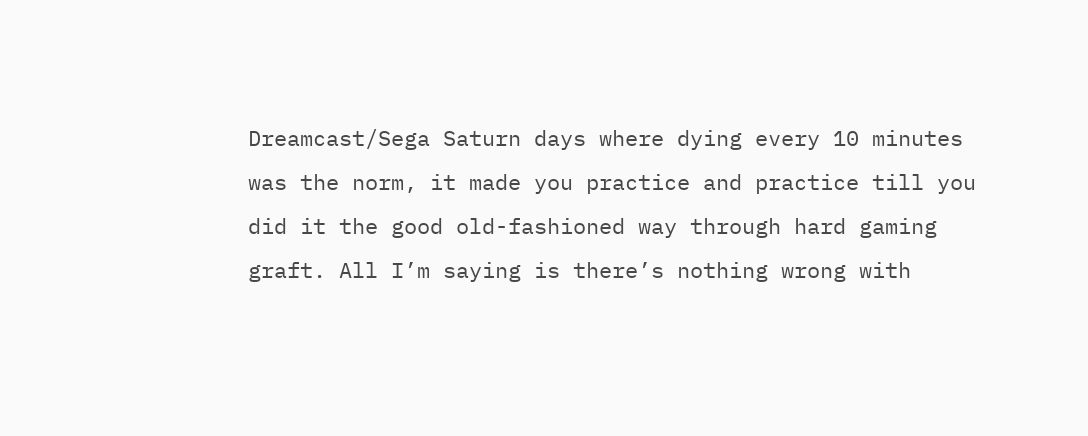Dreamcast/Sega Saturn days where dying every 10 minutes was the norm, it made you practice and practice till you did it the good old-fashioned way through hard gaming graft. All I’m saying is there’s nothing wrong with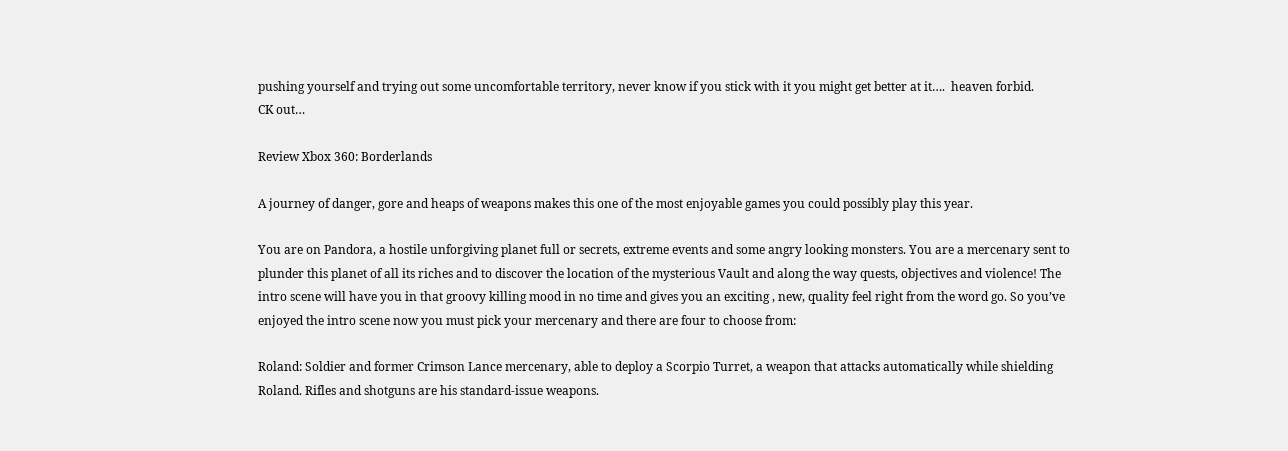pushing yourself and trying out some uncomfortable territory, never know if you stick with it you might get better at it….  heaven forbid.
CK out…

Review Xbox 360: Borderlands

A journey of danger, gore and heaps of weapons makes this one of the most enjoyable games you could possibly play this year.

You are on Pandora, a hostile unforgiving planet full or secrets, extreme events and some angry looking monsters. You are a mercenary sent to plunder this planet of all its riches and to discover the location of the mysterious Vault and along the way quests, objectives and violence! The intro scene will have you in that groovy killing mood in no time and gives you an exciting , new, quality feel right from the word go. So you’ve enjoyed the intro scene now you must pick your mercenary and there are four to choose from:

Roland: Soldier and former Crimson Lance mercenary, able to deploy a Scorpio Turret, a weapon that attacks automatically while shielding Roland. Rifles and shotguns are his standard-issue weapons.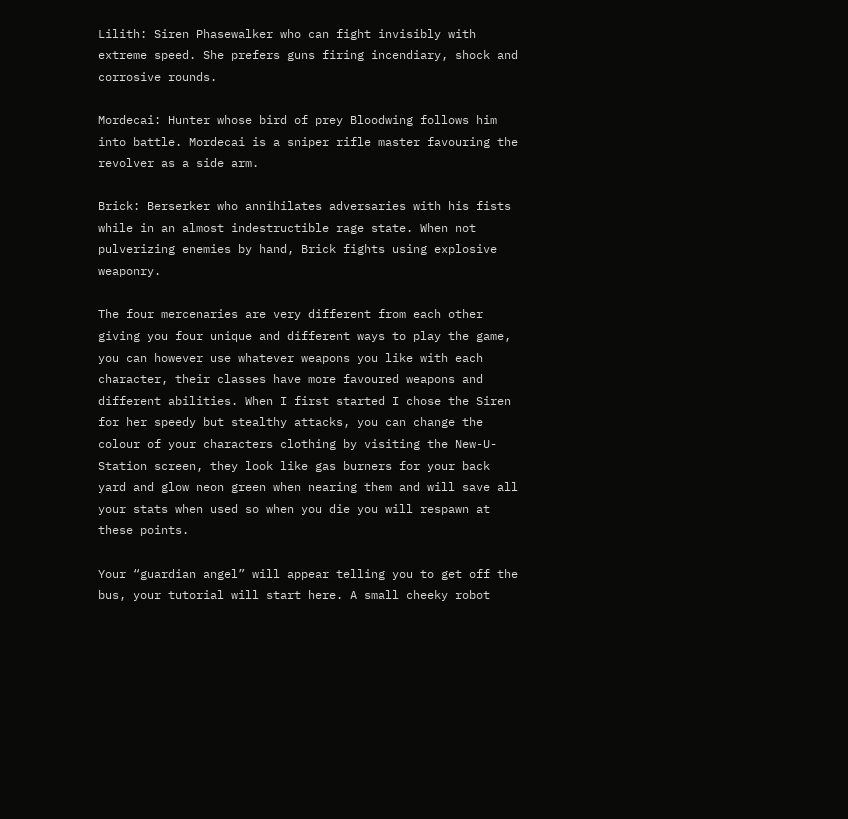Lilith: Siren Phasewalker who can fight invisibly with extreme speed. She prefers guns firing incendiary, shock and corrosive rounds.

Mordecai: Hunter whose bird of prey Bloodwing follows him into battle. Mordecai is a sniper rifle master favouring the revolver as a side arm.

Brick: Berserker who annihilates adversaries with his fists while in an almost indestructible rage state. When not pulverizing enemies by hand, Brick fights using explosive weaponry.

The four mercenaries are very different from each other giving you four unique and different ways to play the game, you can however use whatever weapons you like with each character, their classes have more favoured weapons and different abilities. When I first started I chose the Siren for her speedy but stealthy attacks, you can change the colour of your characters clothing by visiting the New-U-Station screen, they look like gas burners for your back yard and glow neon green when nearing them and will save all your stats when used so when you die you will respawn at these points.

Your “guardian angel” will appear telling you to get off the bus, your tutorial will start here. A small cheeky robot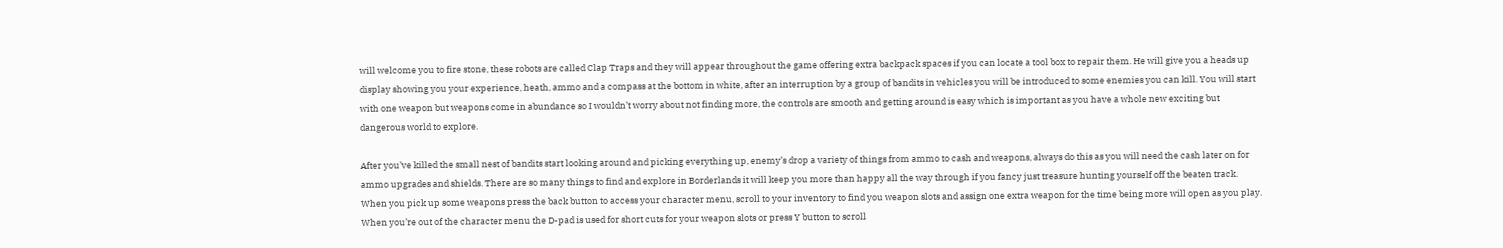will welcome you to fire stone, these robots are called Clap Traps and they will appear throughout the game offering extra backpack spaces if you can locate a tool box to repair them. He will give you a heads up display showing you your experience, heath, ammo and a compass at the bottom in white, after an interruption by a group of bandits in vehicles you will be introduced to some enemies you can kill. You will start with one weapon but weapons come in abundance so I wouldn’t worry about not finding more, the controls are smooth and getting around is easy which is important as you have a whole new exciting but dangerous world to explore.

After you’ve killed the small nest of bandits start looking around and picking everything up, enemy’s drop a variety of things from ammo to cash and weapons, always do this as you will need the cash later on for ammo upgrades and shields. There are so many things to find and explore in Borderlands it will keep you more than happy all the way through if you fancy just treasure hunting yourself off the beaten track. When you pick up some weapons press the back button to access your character menu, scroll to your inventory to find you weapon slots and assign one extra weapon for the time being more will open as you play. When you’re out of the character menu the D-pad is used for short cuts for your weapon slots or press Y button to scroll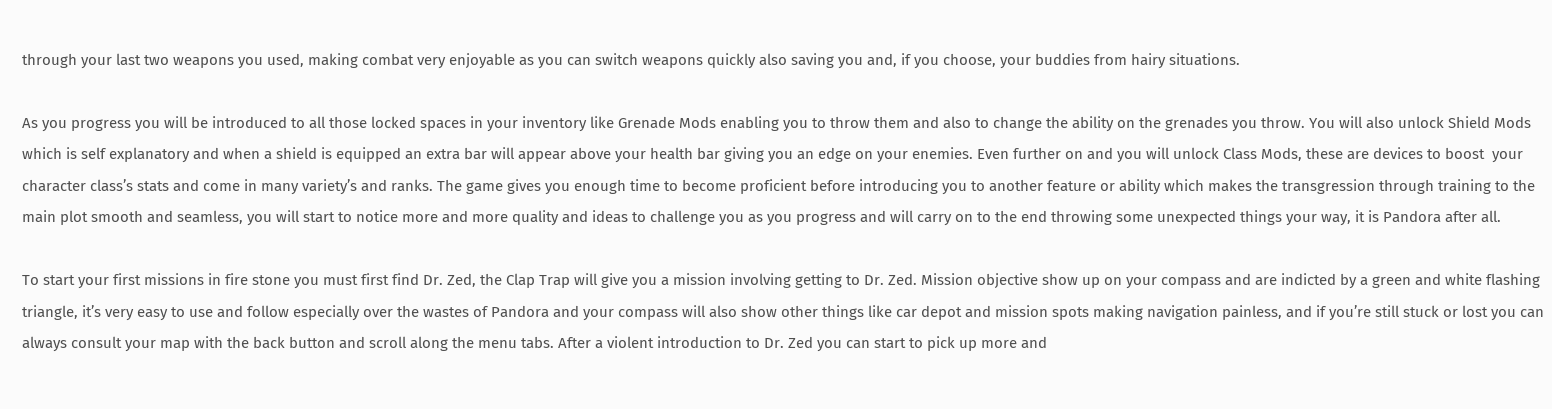through your last two weapons you used, making combat very enjoyable as you can switch weapons quickly also saving you and, if you choose, your buddies from hairy situations.

As you progress you will be introduced to all those locked spaces in your inventory like Grenade Mods enabling you to throw them and also to change the ability on the grenades you throw. You will also unlock Shield Mods which is self explanatory and when a shield is equipped an extra bar will appear above your health bar giving you an edge on your enemies. Even further on and you will unlock Class Mods, these are devices to boost  your character class’s stats and come in many variety’s and ranks. The game gives you enough time to become proficient before introducing you to another feature or ability which makes the transgression through training to the main plot smooth and seamless, you will start to notice more and more quality and ideas to challenge you as you progress and will carry on to the end throwing some unexpected things your way, it is Pandora after all.

To start your first missions in fire stone you must first find Dr. Zed, the Clap Trap will give you a mission involving getting to Dr. Zed. Mission objective show up on your compass and are indicted by a green and white flashing triangle, it’s very easy to use and follow especially over the wastes of Pandora and your compass will also show other things like car depot and mission spots making navigation painless, and if you’re still stuck or lost you can always consult your map with the back button and scroll along the menu tabs. After a violent introduction to Dr. Zed you can start to pick up more and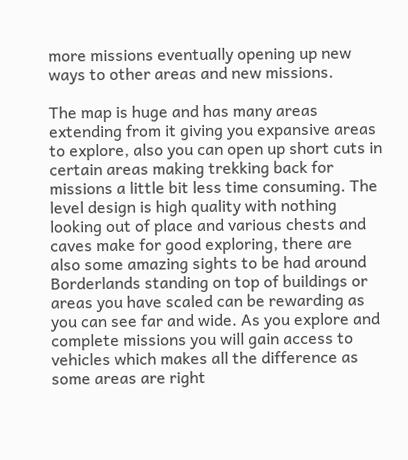more missions eventually opening up new ways to other areas and new missions.

The map is huge and has many areas extending from it giving you expansive areas to explore, also you can open up short cuts in certain areas making trekking back for missions a little bit less time consuming. The level design is high quality with nothing looking out of place and various chests and caves make for good exploring, there are also some amazing sights to be had around Borderlands standing on top of buildings or areas you have scaled can be rewarding as you can see far and wide. As you explore and complete missions you will gain access to vehicles which makes all the difference as some areas are right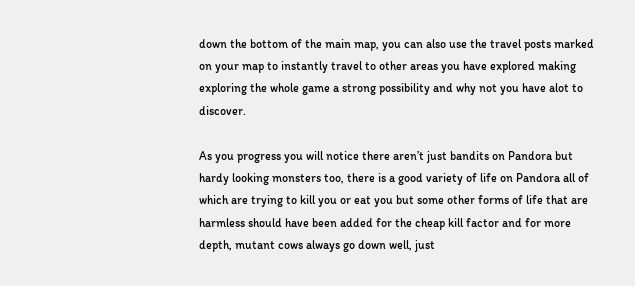down the bottom of the main map, you can also use the travel posts marked on your map to instantly travel to other areas you have explored making exploring the whole game a strong possibility and why not you have alot to discover.

As you progress you will notice there aren’t just bandits on Pandora but hardy looking monsters too, there is a good variety of life on Pandora all of which are trying to kill you or eat you but some other forms of life that are harmless should have been added for the cheap kill factor and for more depth, mutant cows always go down well, just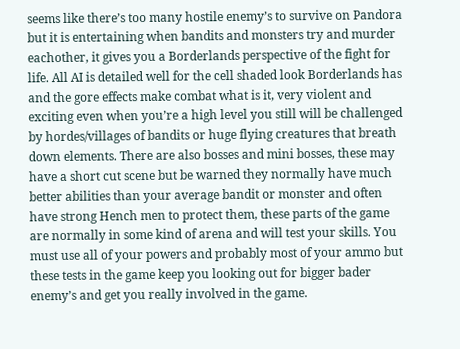seems like there’s too many hostile enemy’s to survive on Pandora but it is entertaining when bandits and monsters try and murder eachother, it gives you a Borderlands perspective of the fight for life. All AI is detailed well for the cell shaded look Borderlands has and the gore effects make combat what is it, very violent and exciting even when you’re a high level you still will be challenged by hordes/villages of bandits or huge flying creatures that breath down elements. There are also bosses and mini bosses, these may have a short cut scene but be warned they normally have much better abilities than your average bandit or monster and often have strong Hench men to protect them, these parts of the game are normally in some kind of arena and will test your skills. You must use all of your powers and probably most of your ammo but these tests in the game keep you looking out for bigger bader enemy’s and get you really involved in the game.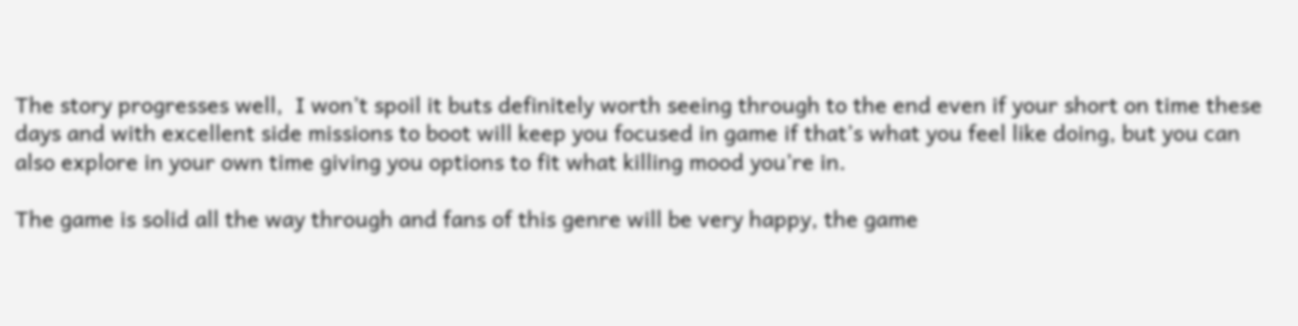The story progresses well,  I won’t spoil it buts definitely worth seeing through to the end even if your short on time these days and with excellent side missions to boot will keep you focused in game if that’s what you feel like doing, but you can also explore in your own time giving you options to fit what killing mood you’re in.

The game is solid all the way through and fans of this genre will be very happy, the game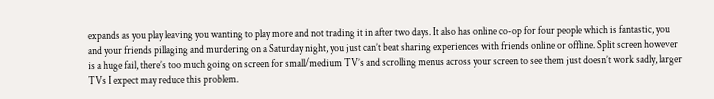expands as you play leaving you wanting to play more and not trading it in after two days. It also has online co-op for four people which is fantastic, you and your friends pillaging and murdering on a Saturday night, you just can’t beat sharing experiences with friends online or offline. Split screen however is a huge fail, there’s too much going on screen for small/medium TV’s and scrolling menus across your screen to see them just doesn’t work sadly, larger TVs I expect may reduce this problem.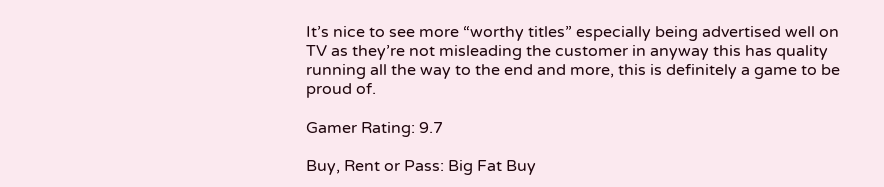It’s nice to see more “worthy titles” especially being advertised well on TV as they’re not misleading the customer in anyway this has quality running all the way to the end and more, this is definitely a game to be proud of.

Gamer Rating: 9.7

Buy, Rent or Pass: Big Fat Buy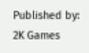Published by: 2K Games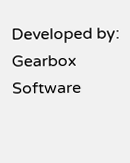Developed by: Gearbox Software